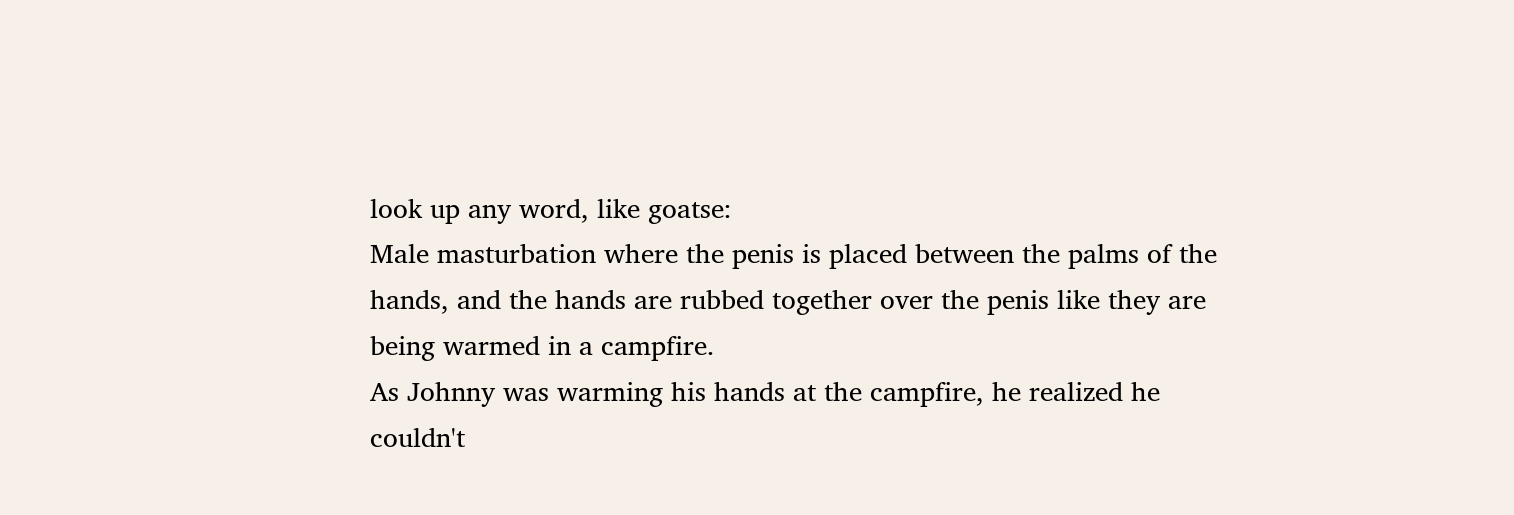look up any word, like goatse:
Male masturbation where the penis is placed between the palms of the hands, and the hands are rubbed together over the penis like they are being warmed in a campfire.
As Johnny was warming his hands at the campfire, he realized he couldn't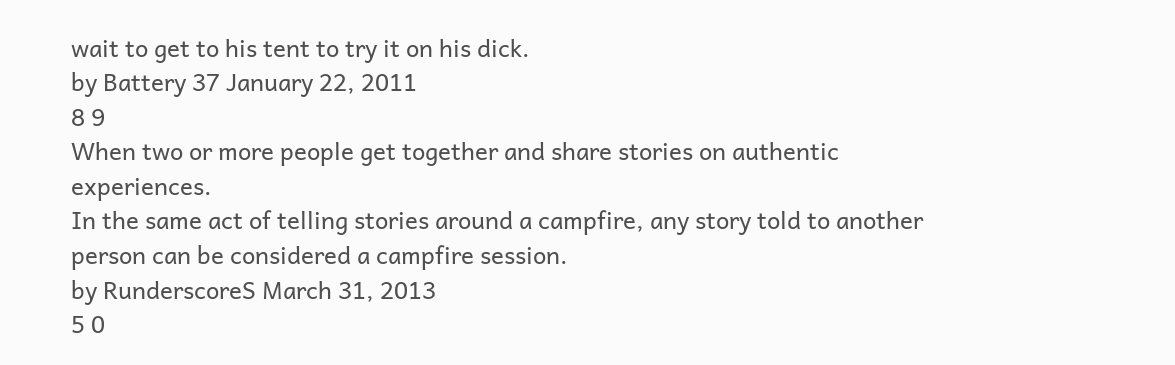wait to get to his tent to try it on his dick.
by Battery 37 January 22, 2011
8 9
When two or more people get together and share stories on authentic experiences.
In the same act of telling stories around a campfire, any story told to another person can be considered a campfire session.
by RunderscoreS March 31, 2013
5 0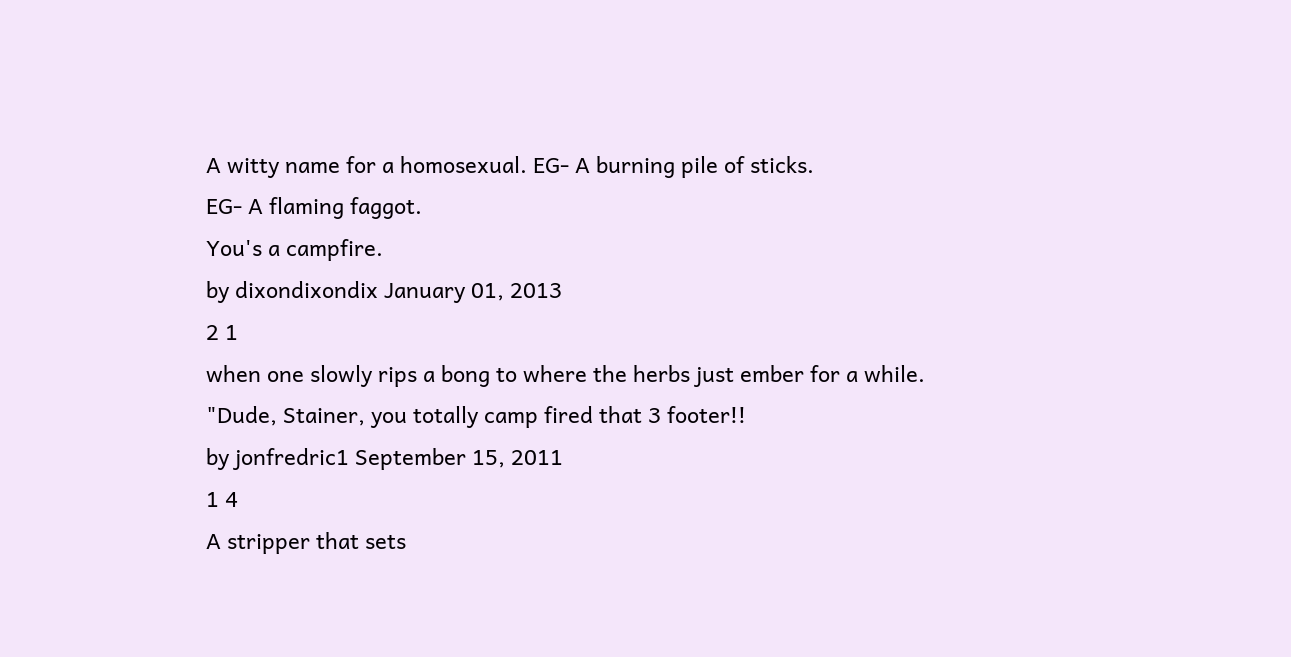A witty name for a homosexual. EG- A burning pile of sticks.
EG- A flaming faggot.
You's a campfire.
by dixondixondix January 01, 2013
2 1
when one slowly rips a bong to where the herbs just ember for a while.
"Dude, Stainer, you totally camp fired that 3 footer!!
by jonfredric1 September 15, 2011
1 4
A stripper that sets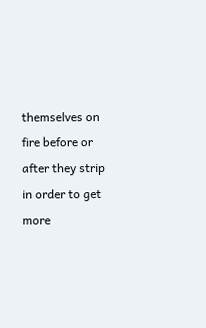themselves on fire before or after they strip in order to get more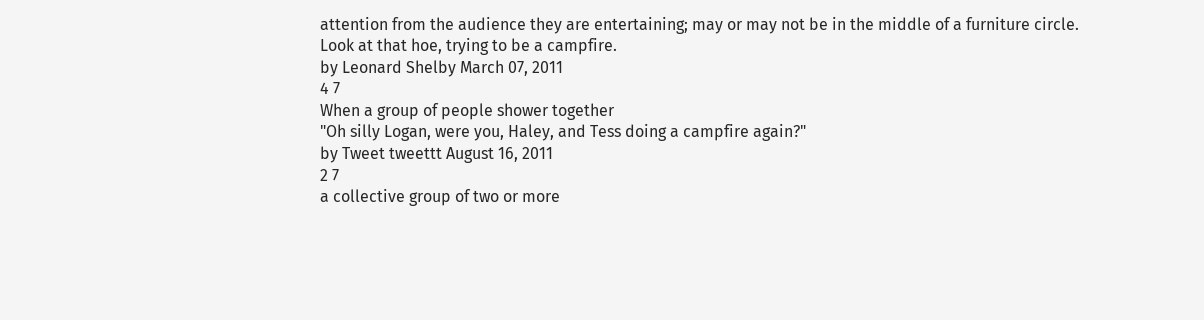attention from the audience they are entertaining; may or may not be in the middle of a furniture circle.
Look at that hoe, trying to be a campfire.
by Leonard Shelby March 07, 2011
4 7
When a group of people shower together
"Oh silly Logan, were you, Haley, and Tess doing a campfire again?"
by Tweet tweettt August 16, 2011
2 7
a collective group of two or more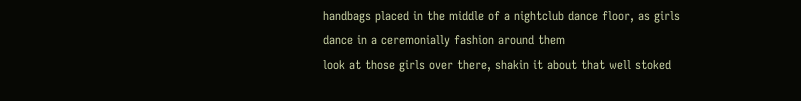handbags placed in the middle of a nightclub dance floor, as girls dance in a ceremonially fashion around them
look at those girls over there, shakin it about that well stoked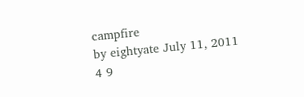campfire
by eightyate July 11, 2011
4 9